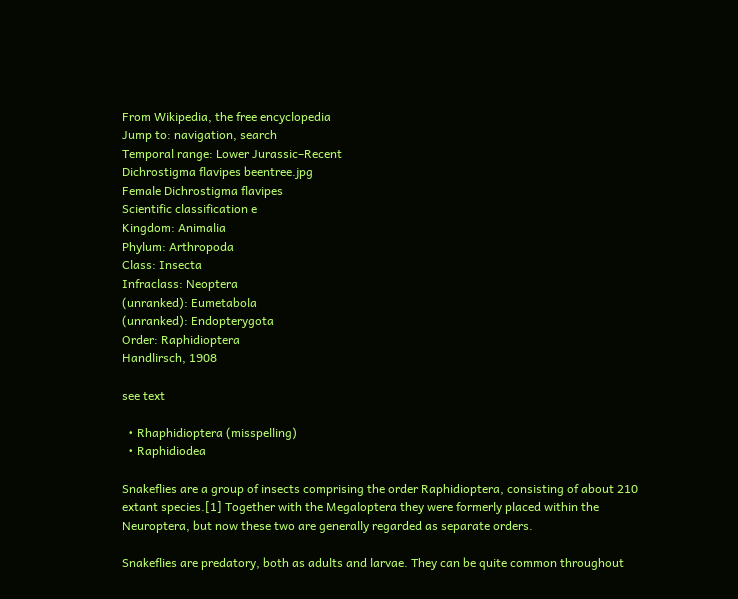From Wikipedia, the free encyclopedia
Jump to: navigation, search
Temporal range: Lower Jurassic–Recent
Dichrostigma flavipes beentree.jpg
Female Dichrostigma flavipes
Scientific classification e
Kingdom: Animalia
Phylum: Arthropoda
Class: Insecta
Infraclass: Neoptera
(unranked): Eumetabola
(unranked): Endopterygota
Order: Raphidioptera
Handlirsch, 1908

see text

  • Rhaphidioptera (misspelling)
  • Raphidiodea

Snakeflies are a group of insects comprising the order Raphidioptera, consisting of about 210 extant species.[1] Together with the Megaloptera they were formerly placed within the Neuroptera, but now these two are generally regarded as separate orders.

Snakeflies are predatory, both as adults and larvae. They can be quite common throughout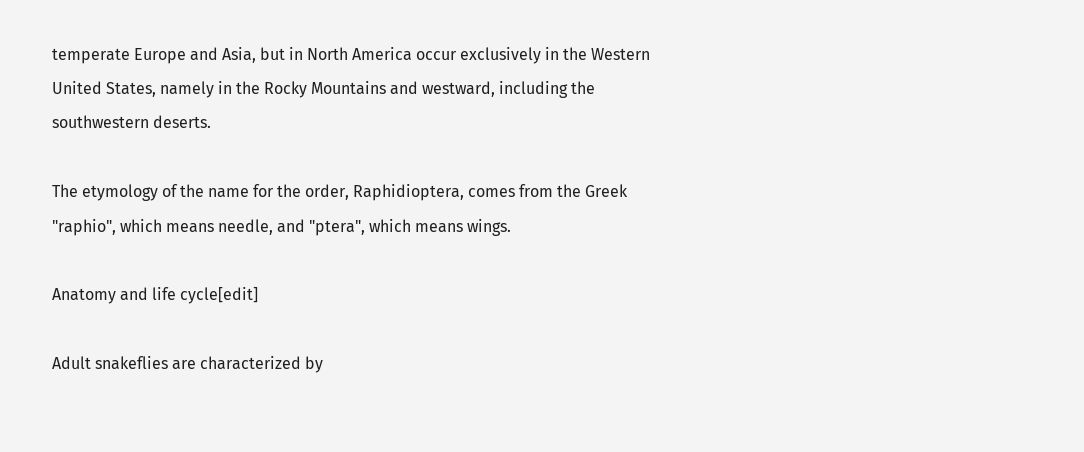temperate Europe and Asia, but in North America occur exclusively in the Western United States, namely in the Rocky Mountains and westward, including the southwestern deserts.

The etymology of the name for the order, Raphidioptera, comes from the Greek "raphio", which means needle, and "ptera", which means wings.

Anatomy and life cycle[edit]

Adult snakeflies are characterized by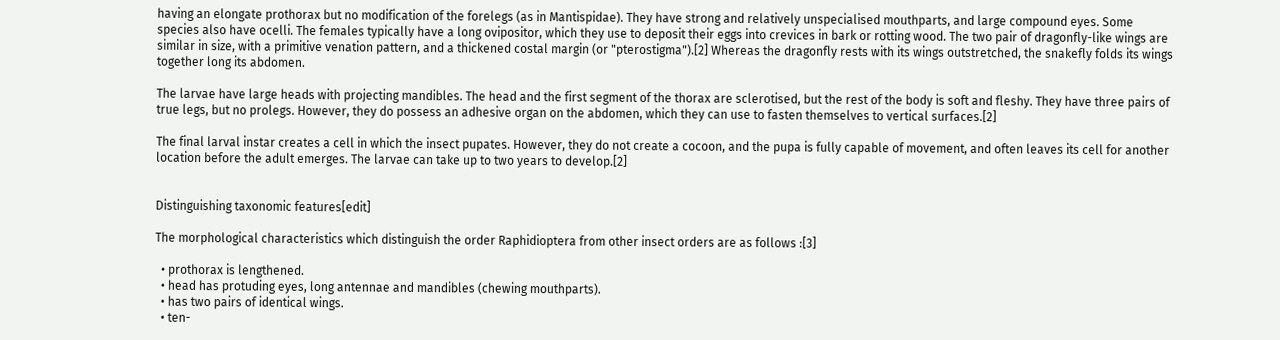having an elongate prothorax but no modification of the forelegs (as in Mantispidae). They have strong and relatively unspecialised mouthparts, and large compound eyes. Some species also have ocelli. The females typically have a long ovipositor, which they use to deposit their eggs into crevices in bark or rotting wood. The two pair of dragonfly-like wings are similar in size, with a primitive venation pattern, and a thickened costal margin (or "pterostigma").[2] Whereas the dragonfly rests with its wings outstretched, the snakefly folds its wings together long its abdomen.

The larvae have large heads with projecting mandibles. The head and the first segment of the thorax are sclerotised, but the rest of the body is soft and fleshy. They have three pairs of true legs, but no prolegs. However, they do possess an adhesive organ on the abdomen, which they can use to fasten themselves to vertical surfaces.[2]

The final larval instar creates a cell in which the insect pupates. However, they do not create a cocoon, and the pupa is fully capable of movement, and often leaves its cell for another location before the adult emerges. The larvae can take up to two years to develop.[2]


Distinguishing taxonomic features[edit]

The morphological characteristics which distinguish the order Raphidioptera from other insect orders are as follows :[3]

  • prothorax is lengthened.
  • head has protuding eyes, long antennae and mandibles (chewing mouthparts).
  • has two pairs of identical wings.
  • ten-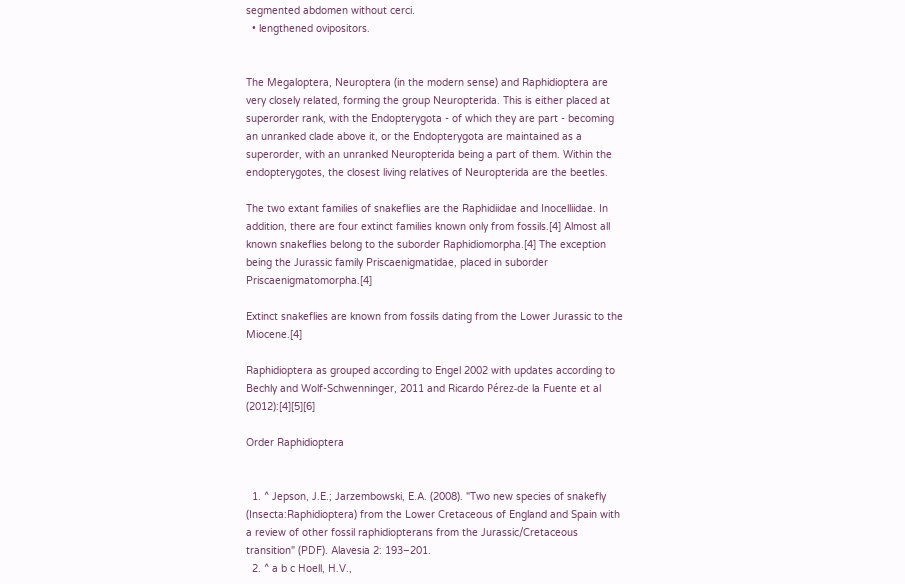segmented abdomen without cerci.
  • lengthened ovipositors.


The Megaloptera, Neuroptera (in the modern sense) and Raphidioptera are very closely related, forming the group Neuropterida. This is either placed at superorder rank, with the Endopterygota - of which they are part - becoming an unranked clade above it, or the Endopterygota are maintained as a superorder, with an unranked Neuropterida being a part of them. Within the endopterygotes, the closest living relatives of Neuropterida are the beetles.

The two extant families of snakeflies are the Raphidiidae and Inocelliidae. In addition, there are four extinct families known only from fossils.[4] Almost all known snakeflies belong to the suborder Raphidiomorpha.[4] The exception being the Jurassic family Priscaenigmatidae, placed in suborder Priscaenigmatomorpha.[4]

Extinct snakeflies are known from fossils dating from the Lower Jurassic to the Miocene.[4]

Raphidioptera as grouped according to Engel 2002 with updates according to Bechly and Wolf-Schwenninger, 2011 and Ricardo Pérez-de la Fuente et al (2012):[4][5][6]

Order Raphidioptera


  1. ^ Jepson, J.E.; Jarzembowski, E.A. (2008). "Two new species of snakefly (Insecta:Raphidioptera) from the Lower Cretaceous of England and Spain with a review of other fossil raphidiopterans from the Jurassic/Cretaceous transition" (PDF). Alavesia 2: 193–201.
  2. ^ a b c Hoell, H.V.,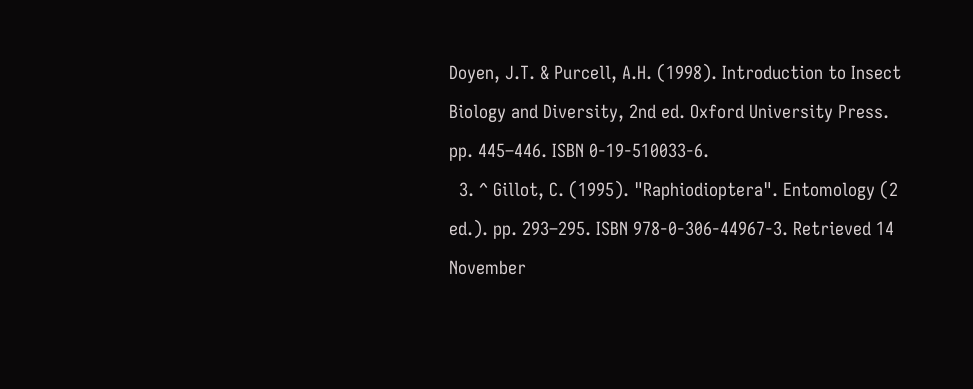Doyen, J.T. & Purcell, A.H. (1998). Introduction to Insect Biology and Diversity, 2nd ed. Oxford University Press. pp. 445–446. ISBN 0-19-510033-6.
  3. ^ Gillot, C. (1995). "Raphiodioptera". Entomology (2 ed.). pp. 293–295. ISBN 978-0-306-44967-3. Retrieved 14 November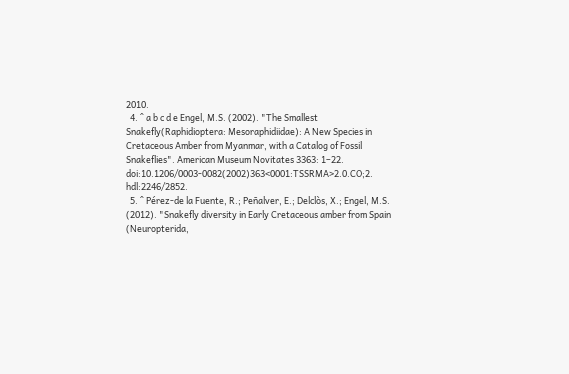2010.
  4. ^ a b c d e Engel, M.S. (2002). "The Smallest Snakefly(Raphidioptera: Mesoraphidiidae): A New Species in Cretaceous Amber from Myanmar, with a Catalog of Fossil Snakeflies". American Museum Novitates 3363: 1–22. doi:10.1206/0003-0082(2002)363<0001:TSSRMA>2.0.CO;2. hdl:2246/2852.
  5. ^ Pérez-de la Fuente, R.; Peñalver, E.; Delclòs, X.; Engel, M.S. (2012). "Snakefly diversity in Early Cretaceous amber from Spain (Neuropterida,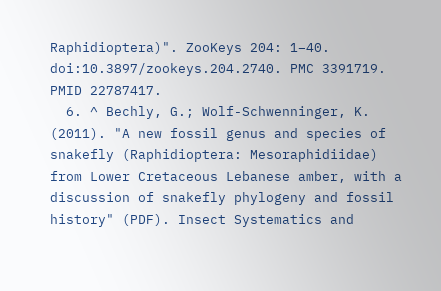Raphidioptera)". ZooKeys 204: 1–40. doi:10.3897/zookeys.204.2740. PMC 3391719. PMID 22787417.
  6. ^ Bechly, G.; Wolf-Schwenninger, K. (2011). "A new fossil genus and species of snakefly (Raphidioptera: Mesoraphidiidae) from Lower Cretaceous Lebanese amber, with a discussion of snakefly phylogeny and fossil history" (PDF). Insect Systematics and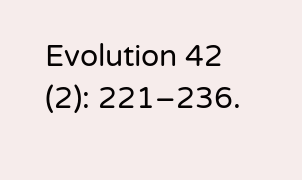Evolution 42 (2): 221–236.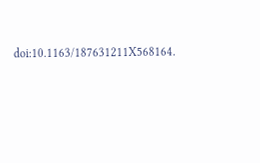doi:10.1163/187631211X568164.